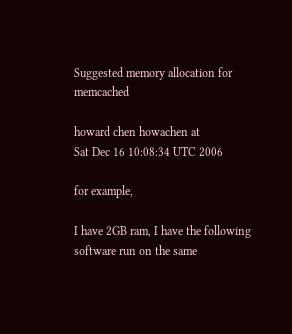Suggested memory allocation for memcached

howard chen howachen at
Sat Dec 16 10:08:34 UTC 2006

for example,

I have 2GB ram, I have the following software run on the same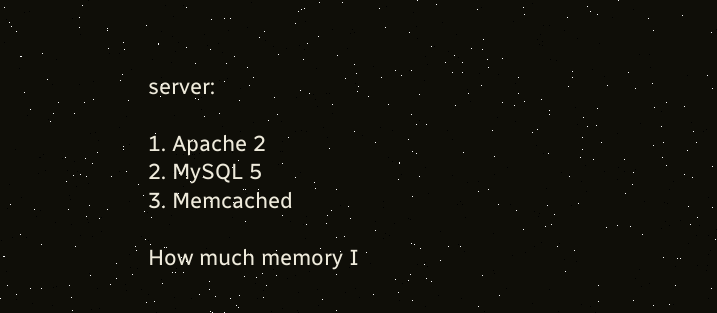server:

1. Apache 2
2. MySQL 5
3. Memcached

How much memory I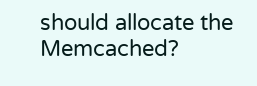should allocate the Memcached?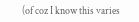(of coz I know this varies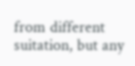from different suitation, but any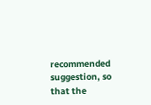recommended suggestion, so that the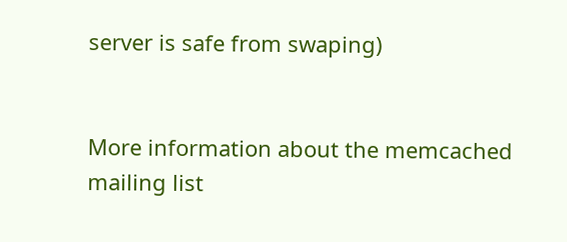server is safe from swaping)


More information about the memcached mailing list